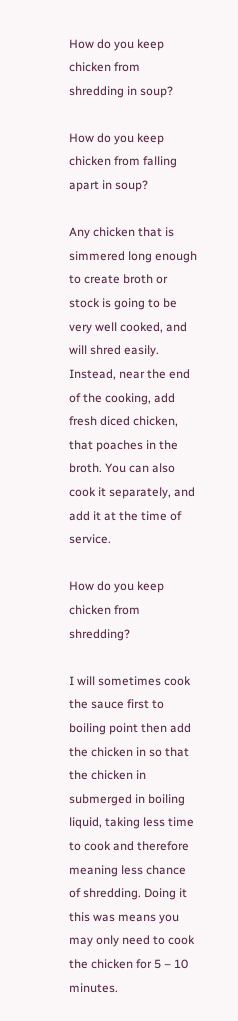How do you keep chicken from shredding in soup?

How do you keep chicken from falling apart in soup?

Any chicken that is simmered long enough to create broth or stock is going to be very well cooked, and will shred easily. Instead, near the end of the cooking, add fresh diced chicken, that poaches in the broth. You can also cook it separately, and add it at the time of service.

How do you keep chicken from shredding?

I will sometimes cook the sauce first to boiling point then add the chicken in so that the chicken in submerged in boiling liquid, taking less time to cook and therefore meaning less chance of shredding. Doing it this was means you may only need to cook the chicken for 5 – 10 minutes.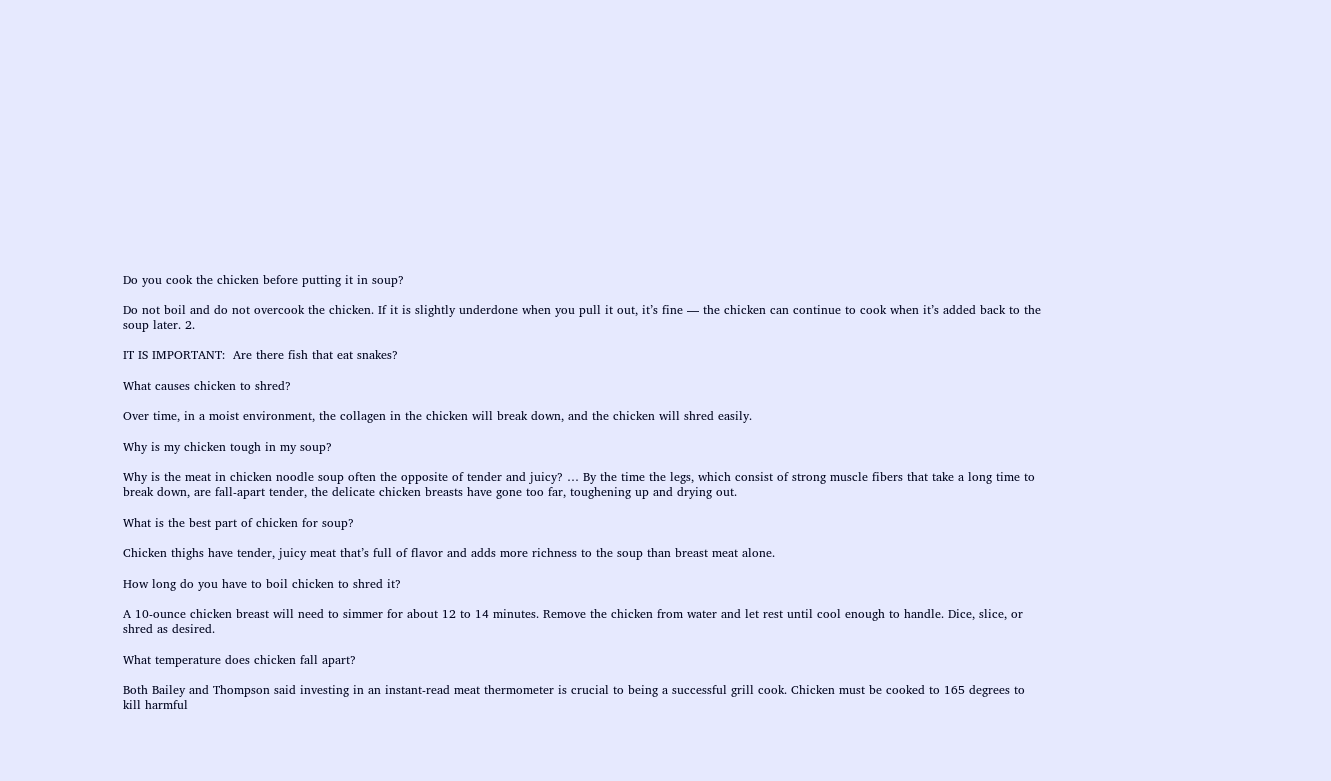Do you cook the chicken before putting it in soup?

Do not boil and do not overcook the chicken. If it is slightly underdone when you pull it out, it’s fine — the chicken can continue to cook when it’s added back to the soup later. 2.

IT IS IMPORTANT:  Are there fish that eat snakes?

What causes chicken to shred?

Over time, in a moist environment, the collagen in the chicken will break down, and the chicken will shred easily.

Why is my chicken tough in my soup?

Why is the meat in chicken noodle soup often the opposite of tender and juicy? … By the time the legs, which consist of strong muscle fibers that take a long time to break down, are fall-apart tender, the delicate chicken breasts have gone too far, toughening up and drying out.

What is the best part of chicken for soup?

Chicken thighs have tender, juicy meat that’s full of flavor and adds more richness to the soup than breast meat alone.

How long do you have to boil chicken to shred it?

A 10-ounce chicken breast will need to simmer for about 12 to 14 minutes. Remove the chicken from water and let rest until cool enough to handle. Dice, slice, or shred as desired.

What temperature does chicken fall apart?

Both Bailey and Thompson said investing in an instant-read meat thermometer is crucial to being a successful grill cook. Chicken must be cooked to 165 degrees to kill harmful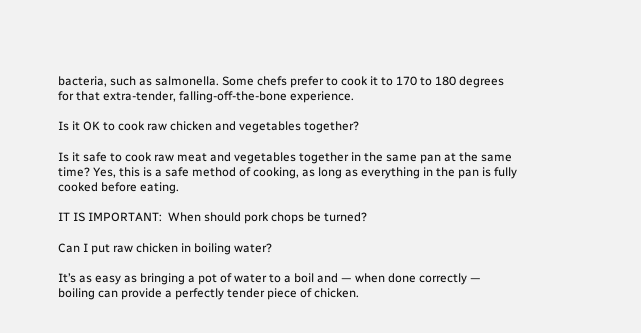bacteria, such as salmonella. Some chefs prefer to cook it to 170 to 180 degrees for that extra-tender, falling-off-the-bone experience.

Is it OK to cook raw chicken and vegetables together?

Is it safe to cook raw meat and vegetables together in the same pan at the same time? Yes, this is a safe method of cooking, as long as everything in the pan is fully cooked before eating.

IT IS IMPORTANT:  When should pork chops be turned?

Can I put raw chicken in boiling water?

It’s as easy as bringing a pot of water to a boil and — when done correctly — boiling can provide a perfectly tender piece of chicken.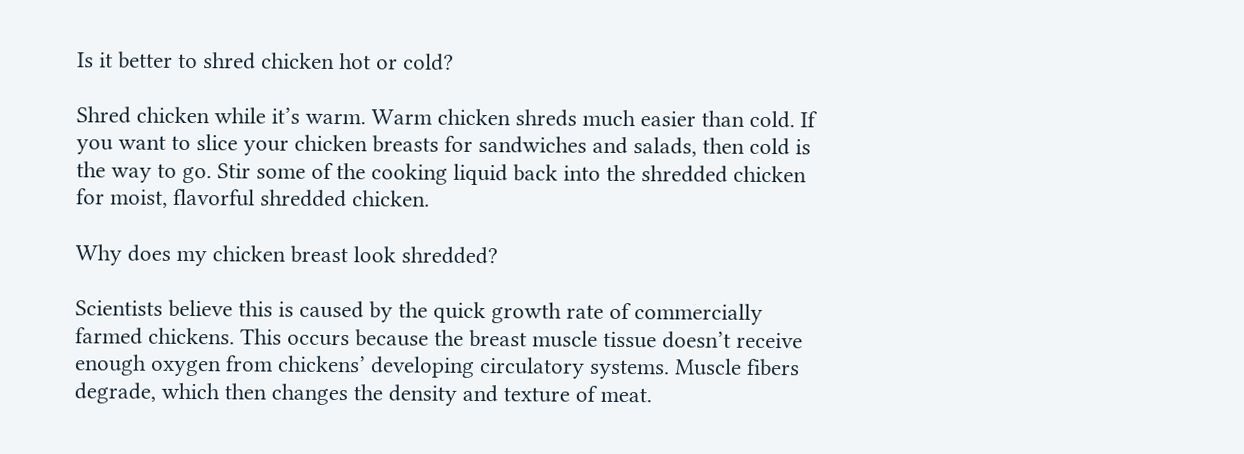Is it better to shred chicken hot or cold?

Shred chicken while it’s warm. Warm chicken shreds much easier than cold. If you want to slice your chicken breasts for sandwiches and salads, then cold is the way to go. Stir some of the cooking liquid back into the shredded chicken for moist, flavorful shredded chicken.

Why does my chicken breast look shredded?

Scientists believe this is caused by the quick growth rate of commercially farmed chickens. This occurs because the breast muscle tissue doesn’t receive enough oxygen from chickens’ developing circulatory systems. Muscle fibers degrade, which then changes the density and texture of meat.